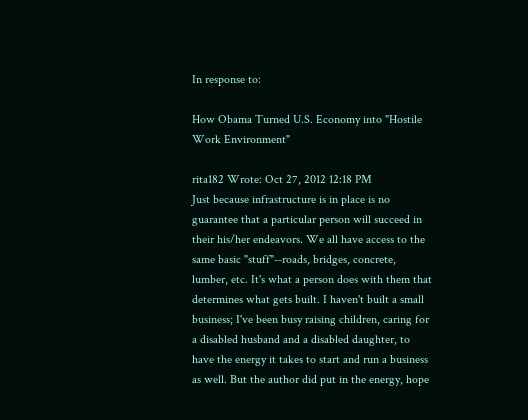In response to:

How Obama Turned U.S. Economy into "Hostile Work Environment"

rita182 Wrote: Oct 27, 2012 12:18 PM
Just because infrastructure is in place is no guarantee that a particular person will succeed in their his/her endeavors. We all have access to the same basic "stuff"--roads, bridges, concrete, lumber, etc. It's what a person does with them that determines what gets built. I haven't built a small business; I've been busy raising children, caring for a disabled husband and a disabled daughter, to have the energy it takes to start and run a business as well. But the author did put in the energy, hope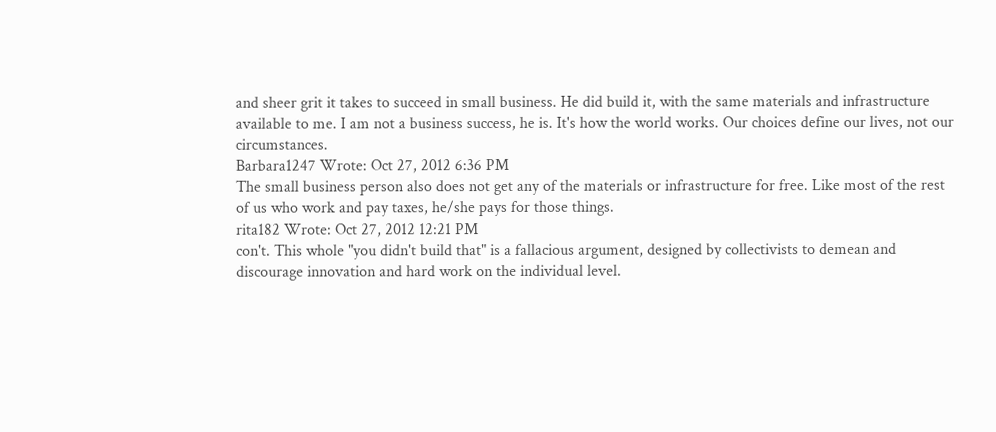and sheer grit it takes to succeed in small business. He did build it, with the same materials and infrastructure available to me. I am not a business success, he is. It's how the world works. Our choices define our lives, not our circumstances.
Barbara1247 Wrote: Oct 27, 2012 6:36 PM
The small business person also does not get any of the materials or infrastructure for free. Like most of the rest of us who work and pay taxes, he/she pays for those things.
rita182 Wrote: Oct 27, 2012 12:21 PM
con't. This whole "you didn't build that" is a fallacious argument, designed by collectivists to demean and discourage innovation and hard work on the individual level.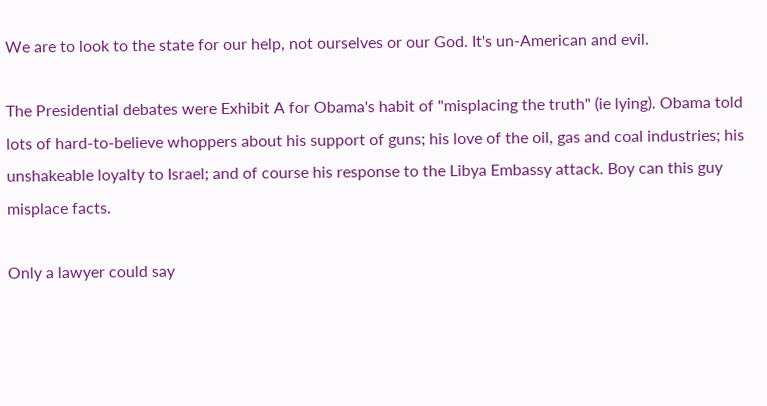We are to look to the state for our help, not ourselves or our God. It's un-American and evil.

The Presidential debates were Exhibit A for Obama's habit of "misplacing the truth" (ie lying). Obama told lots of hard-to-believe whoppers about his support of guns; his love of the oil, gas and coal industries; his unshakeable loyalty to Israel; and of course his response to the Libya Embassy attack. Boy can this guy misplace facts.

Only a lawyer could say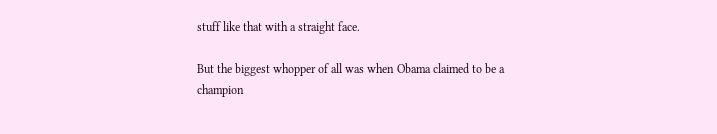stuff like that with a straight face.

But the biggest whopper of all was when Obama claimed to be a champion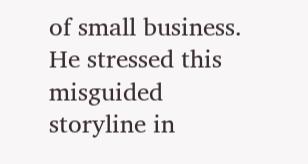of small business. He stressed this misguided storyline in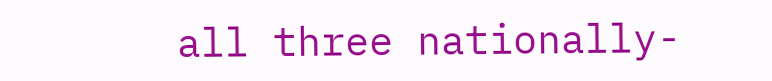all three nationally-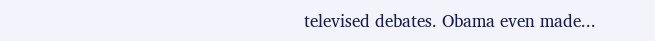televised debates. Obama even made...